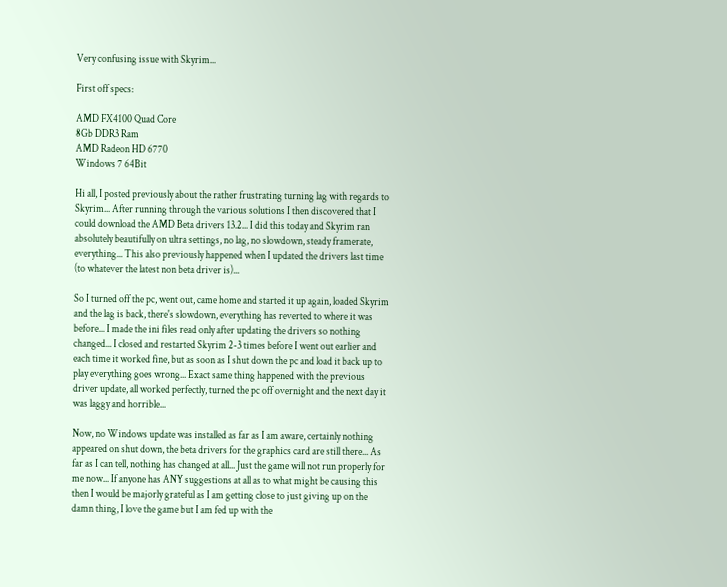Very confusing issue with Skyrim...

First off specs:

AMD FX4100 Quad Core
8Gb DDR3 Ram
AMD Radeon HD 6770
Windows 7 64Bit

Hi all, I posted previously about the rather frustrating turning lag with regards to Skyrim... After running through the various solutions I then discovered that I could download the AMD Beta drivers 13.2... I did this today and Skyrim ran absolutely beautifully on ultra settings, no lag, no slowdown, steady framerate, everything... This also previously happened when I updated the drivers last time (to whatever the latest non beta driver is)...

So I turned off the pc, went out, came home and started it up again, loaded Skyrim and the lag is back, there's slowdown, everything has reverted to where it was before... I made the ini files read only after updating the drivers so nothing changed... I closed and restarted Skyrim 2-3 times before I went out earlier and each time it worked fine, but as soon as I shut down the pc and load it back up to play everything goes wrong... Exact same thing happened with the previous driver update, all worked perfectly, turned the pc off overnight and the next day it was laggy and horrible...

Now, no Windows update was installed as far as I am aware, certainly nothing appeared on shut down, the beta drivers for the graphics card are still there... As far as I can tell, nothing has changed at all... Just the game will not run properly for me now... If anyone has ANY suggestions at all as to what might be causing this then I would be majorly grateful as I am getting close to just giving up on the damn thing, I love the game but I am fed up with the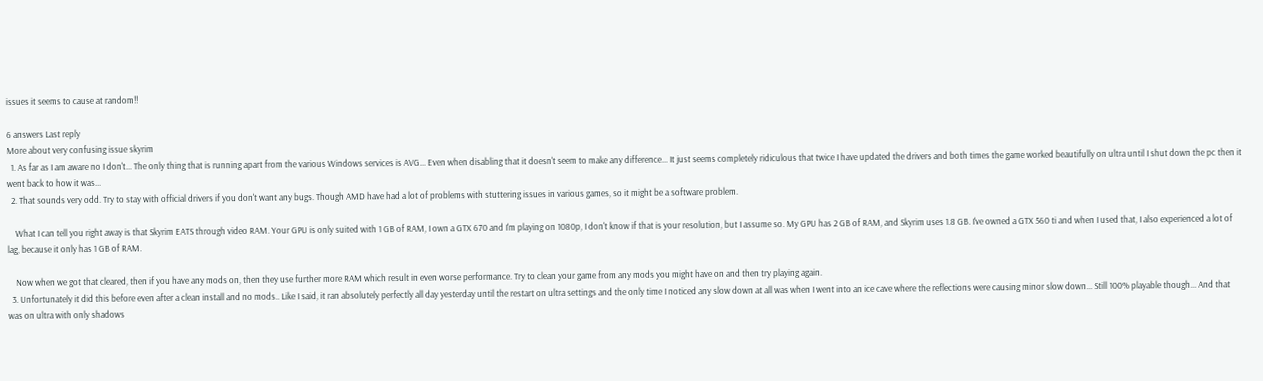issues it seems to cause at random!!

6 answers Last reply
More about very confusing issue skyrim
  1. As far as I am aware no I don't... The only thing that is running apart from the various Windows services is AVG... Even when disabling that it doesn't seem to make any difference... It just seems completely ridiculous that twice I have updated the drivers and both times the game worked beautifully on ultra until I shut down the pc then it went back to how it was...
  2. That sounds very odd. Try to stay with official drivers if you don't want any bugs. Though AMD have had a lot of problems with stuttering issues in various games, so it might be a software problem.

    What I can tell you right away is that Skyrim EATS through video RAM. Your GPU is only suited with 1 GB of RAM, I own a GTX 670 and I'm playing on 1080p, I don't know if that is your resolution, but I assume so. My GPU has 2 GB of RAM, and Skyrim uses 1.8 GB. I've owned a GTX 560 ti and when I used that, I also experienced a lot of lag, because it only has 1 GB of RAM.

    Now when we got that cleared, then if you have any mods on, then they use further more RAM which result in even worse performance. Try to clean your game from any mods you might have on and then try playing again.
  3. Unfortunately it did this before even after a clean install and no mods.. Like I said, it ran absolutely perfectly all day yesterday until the restart on ultra settings and the only time I noticed any slow down at all was when I went into an ice cave where the reflections were causing minor slow down... Still 100% playable though... And that was on ultra with only shadows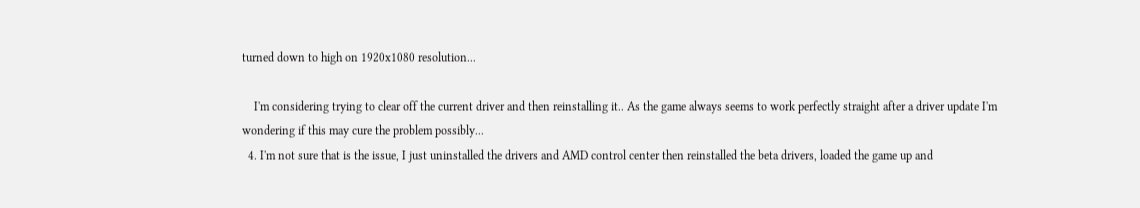turned down to high on 1920x1080 resolution...

    I'm considering trying to clear off the current driver and then reinstalling it.. As the game always seems to work perfectly straight after a driver update I'm wondering if this may cure the problem possibly...
  4. I'm not sure that is the issue, I just uninstalled the drivers and AMD control center then reinstalled the beta drivers, loaded the game up and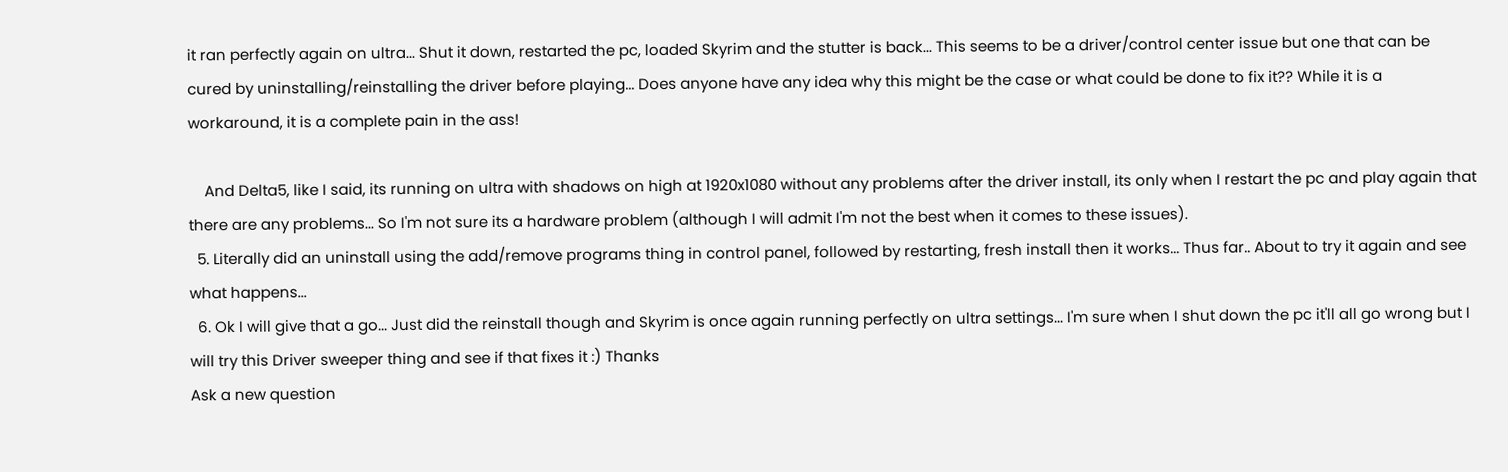it ran perfectly again on ultra... Shut it down, restarted the pc, loaded Skyrim and the stutter is back... This seems to be a driver/control center issue but one that can be cured by uninstalling/reinstalling the driver before playing... Does anyone have any idea why this might be the case or what could be done to fix it?? While it is a workaround, it is a complete pain in the ass!

    And Delta5, like I said, its running on ultra with shadows on high at 1920x1080 without any problems after the driver install, its only when I restart the pc and play again that there are any problems... So I'm not sure its a hardware problem (although I will admit I'm not the best when it comes to these issues).
  5. Literally did an uninstall using the add/remove programs thing in control panel, followed by restarting, fresh install then it works... Thus far.. About to try it again and see what happens...
  6. Ok I will give that a go... Just did the reinstall though and Skyrim is once again running perfectly on ultra settings... I'm sure when I shut down the pc it'll all go wrong but I will try this Driver sweeper thing and see if that fixes it :) Thanks
Ask a new question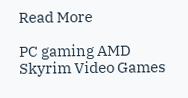Read More

PC gaming AMD Skyrim Video Games